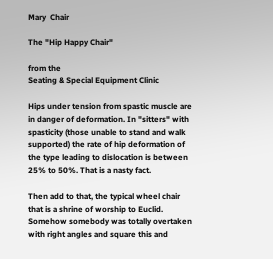Mary  Chair

The "Hip Happy Chair"

from the
Seating & Special Equipment Clinic

Hips under tension from spastic muscle are in danger of deformation. In "sitters" with spasticity (those unable to stand and walk supported) the rate of hip deformation of the type leading to dislocation is between 25% to 50%. That is a nasty fact.

Then add to that, the typical wheel chair that is a shrine of worship to Euclid. Somehow somebody was totally overtaken with right angles and square this and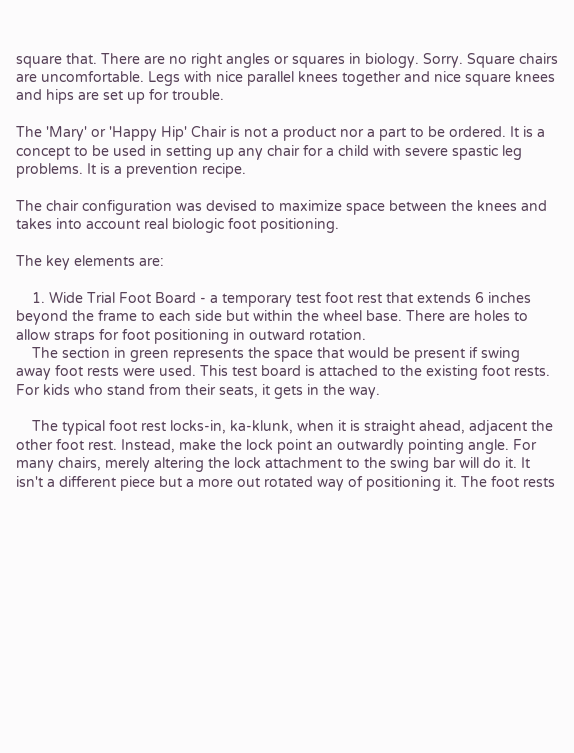square that. There are no right angles or squares in biology. Sorry. Square chairs are uncomfortable. Legs with nice parallel knees together and nice square knees and hips are set up for trouble.

The 'Mary' or 'Happy Hip' Chair is not a product nor a part to be ordered. It is a concept to be used in setting up any chair for a child with severe spastic leg problems. It is a prevention recipe.

The chair configuration was devised to maximize space between the knees and takes into account real biologic foot positioning.

The key elements are:

    1. Wide Trial Foot Board - a temporary test foot rest that extends 6 inches beyond the frame to each side but within the wheel base. There are holes to allow straps for foot positioning in outward rotation.
    The section in green represents the space that would be present if swing away foot rests were used. This test board is attached to the existing foot rests. For kids who stand from their seats, it gets in the way.

    The typical foot rest locks-in, ka-klunk, when it is straight ahead, adjacent the other foot rest. Instead, make the lock point an outwardly pointing angle. For many chairs, merely altering the lock attachment to the swing bar will do it. It isn't a different piece but a more out rotated way of positioning it. The foot rests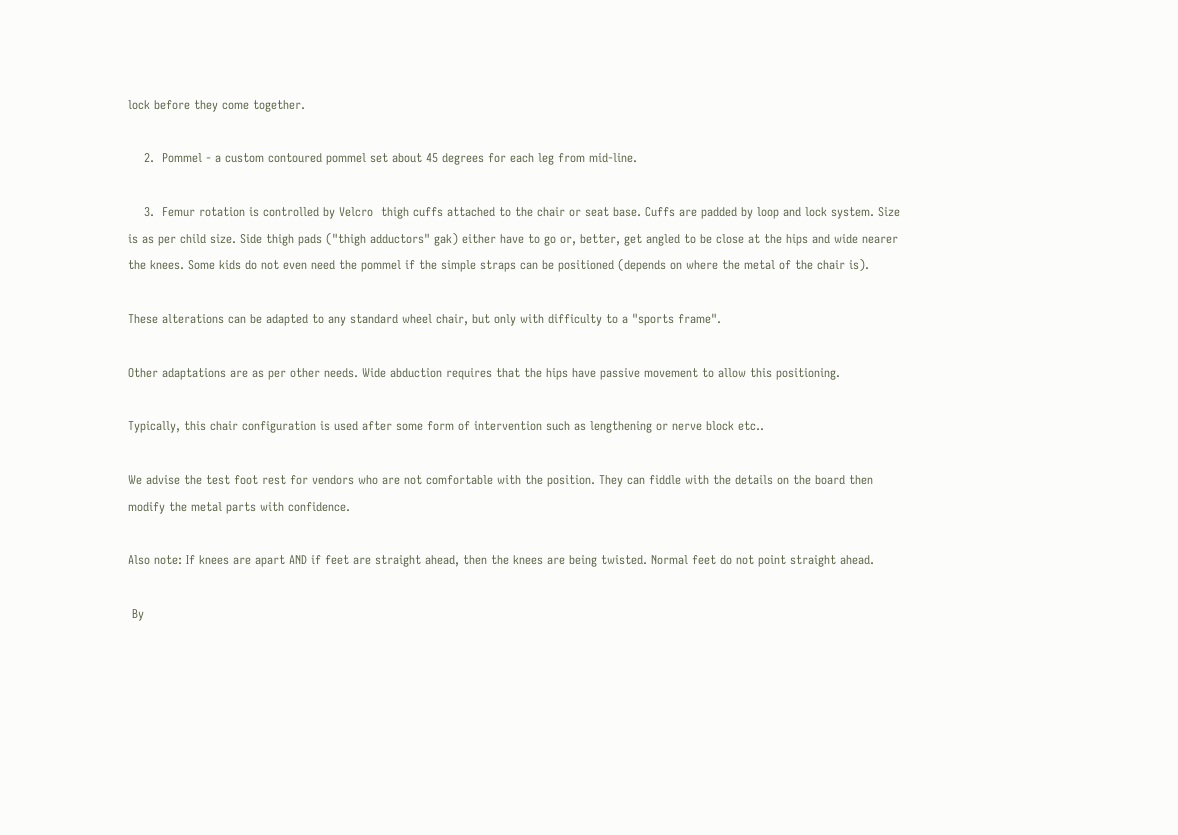lock before they come together.

    2.  Pommel - a custom contoured pommel set about 45 degrees for each leg from mid-line.

    3.  Femur rotation is controlled by Velcro  thigh cuffs attached to the chair or seat base. Cuffs are padded by loop and lock system. Size is as per child size. Side thigh pads ("thigh adductors" gak) either have to go or, better, get angled to be close at the hips and wide nearer the knees. Some kids do not even need the pommel if the simple straps can be positioned (depends on where the metal of the chair is).

These alterations can be adapted to any standard wheel chair, but only with difficulty to a "sports frame".

Other adaptations are as per other needs. Wide abduction requires that the hips have passive movement to allow this positioning.

Typically, this chair configuration is used after some form of intervention such as lengthening or nerve block etc..

We advise the test foot rest for vendors who are not comfortable with the position. They can fiddle with the details on the board then modify the metal parts with confidence.

Also note: If knees are apart AND if feet are straight ahead, then the knees are being twisted. Normal feet do not point straight ahead.

 By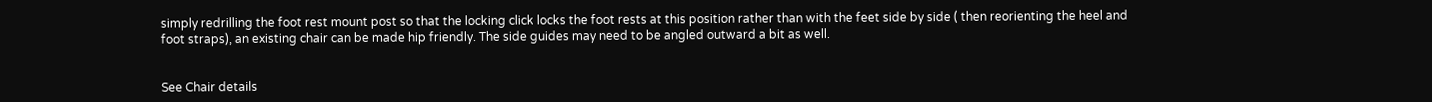simply redrilling the foot rest mount post so that the locking click locks the foot rests at this position rather than with the feet side by side ( then reorienting the heel and foot straps), an existing chair can be made hip friendly. The side guides may need to be angled outward a bit as well.


See Chair details